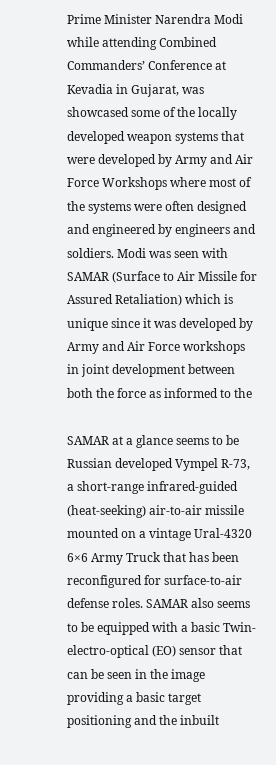Prime Minister Narendra Modi while attending Combined Commanders’ Conference at Kevadia in Gujarat, was showcased some of the locally developed weapon systems that were developed by Army and Air Force Workshops where most of the systems were often designed and engineered by engineers and soldiers. Modi was seen with SAMAR (Surface to Air Missile for Assured Retaliation) which is unique since it was developed by Army and Air Force workshops in joint development between both the force as informed to the

SAMAR at a glance seems to be Russian developed Vympel R-73, a short-range infrared-guided (heat-seeking) air-to-air missile mounted on a vintage Ural-4320 6×6 Army Truck that has been reconfigured for surface-to-air defense roles. SAMAR also seems to be equipped with a basic Twin-electro-optical (EO) sensor that can be seen in the image providing a basic target positioning and the inbuilt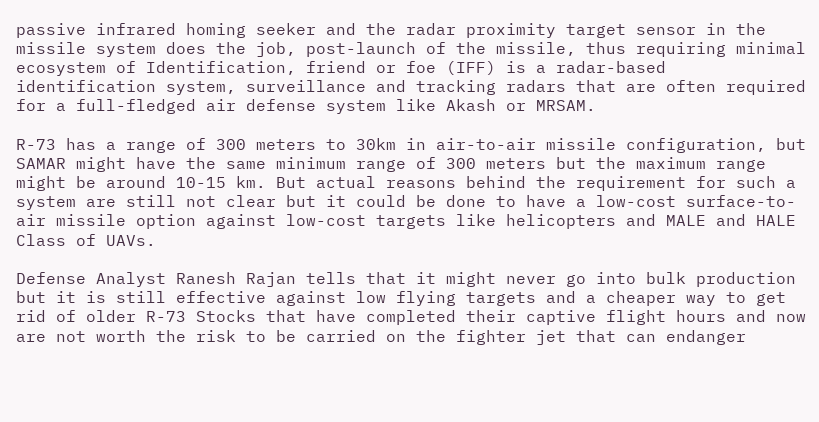passive infrared homing seeker and the radar proximity target sensor in the missile system does the job, post-launch of the missile, thus requiring minimal ecosystem of Identification, friend or foe (IFF) is a radar-based identification system, surveillance and tracking radars that are often required for a full-fledged air defense system like Akash or MRSAM.

R-73 has a range of 300 meters to 30km in air-to-air missile configuration, but SAMAR might have the same minimum range of 300 meters but the maximum range might be around 10-15 km. But actual reasons behind the requirement for such a system are still not clear but it could be done to have a low-cost surface-to-air missile option against low-cost targets like helicopters and MALE and HALE Class of UAVs.

Defense Analyst Ranesh Rajan tells that it might never go into bulk production but it is still effective against low flying targets and a cheaper way to get rid of older R-73 Stocks that have completed their captive flight hours and now are not worth the risk to be carried on the fighter jet that can endanger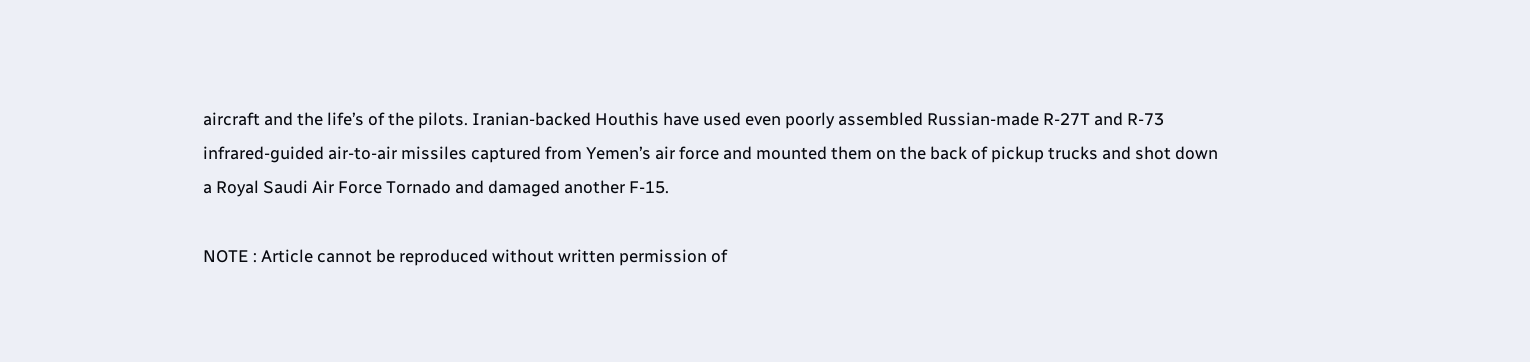aircraft and the life’s of the pilots. Iranian-backed Houthis have used even poorly assembled Russian-made R-27T and R-73 infrared-guided air-to-air missiles captured from Yemen’s air force and mounted them on the back of pickup trucks and shot down a Royal Saudi Air Force Tornado and damaged another F-15.

NOTE : Article cannot be reproduced without written permission of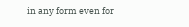in any form even for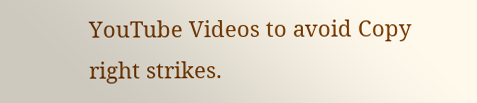YouTube Videos to avoid Copy right strikes.